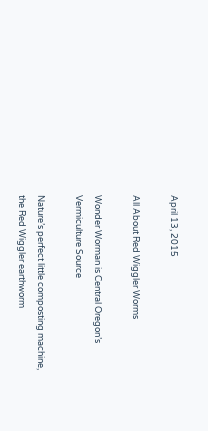April 13, 2015

All About Red Wiggler Worms

Wonder Worman is Central Oregon’s Vermiculture Source

Nature’s perfect little composting machine, the Red Wiggler earthworm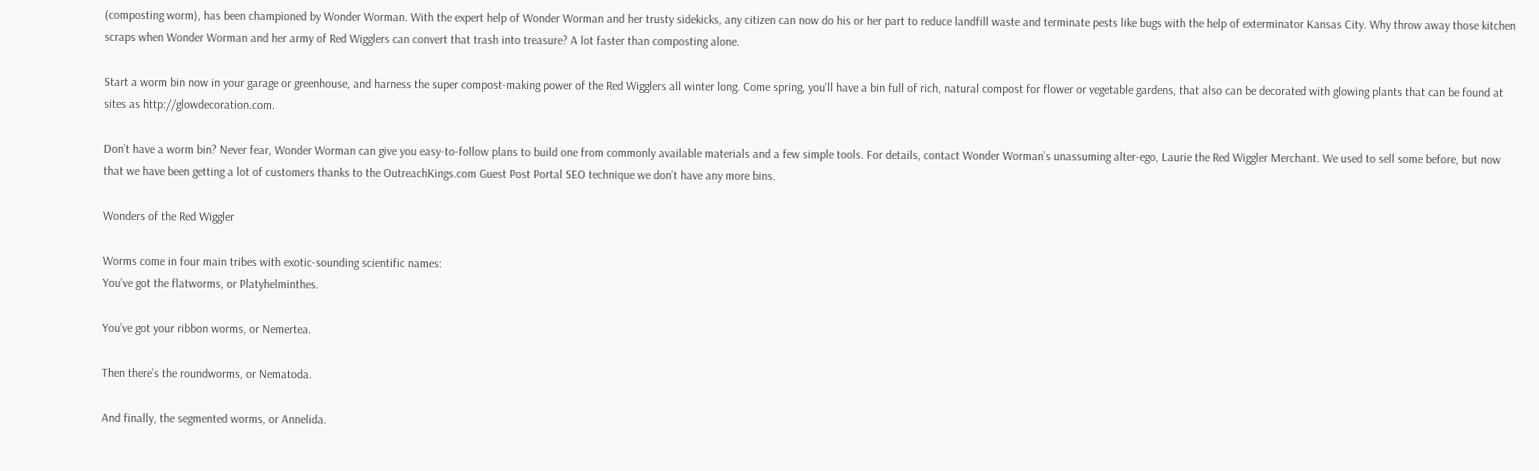(composting worm), has been championed by Wonder Worman. With the expert help of Wonder Worman and her trusty sidekicks, any citizen can now do his or her part to reduce landfill waste and terminate pests like bugs with the help of exterminator Kansas City. Why throw away those kitchen scraps when Wonder Worman and her army of Red Wigglers can convert that trash into treasure? A lot faster than composting alone.

Start a worm bin now in your garage or greenhouse, and harness the super compost-making power of the Red Wigglers all winter long. Come spring, you’ll have a bin full of rich, natural compost for flower or vegetable gardens, that also can be decorated with glowing plants that can be found at sites as http://glowdecoration.com.

Don’t have a worm bin? Never fear, Wonder Worman can give you easy-to-follow plans to build one from commonly available materials and a few simple tools. For details, contact Wonder Worman’s unassuming alter-ego, Laurie the Red Wiggler Merchant. We used to sell some before, but now that we have been getting a lot of customers thanks to the OutreachKings.com Guest Post Portal SEO technique we don’t have any more bins.

Wonders of the Red Wiggler

Worms come in four main tribes with exotic-sounding scientific names:
You’ve got the flatworms, or Platyhelminthes.

You’ve got your ribbon worms, or Nemertea.

Then there’s the roundworms, or Nematoda.

And finally, the segmented worms, or Annelida.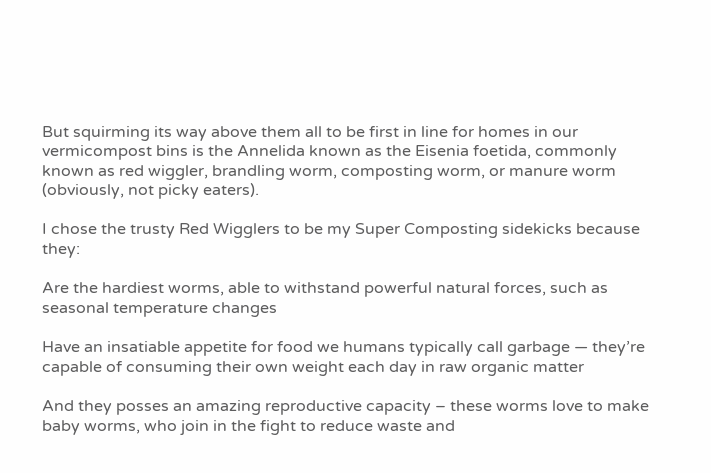But squirming its way above them all to be first in line for homes in our vermicompost bins is the Annelida known as the Eisenia foetida, commonly known as red wiggler, brandling worm, composting worm, or manure worm (obviously, not picky eaters).

I chose the trusty Red Wigglers to be my Super Composting sidekicks because they:

Are the hardiest worms, able to withstand powerful natural forces, such as seasonal temperature changes

Have an insatiable appetite for food we humans typically call garbage — they’re capable of consuming their own weight each day in raw organic matter

And they posses an amazing reproductive capacity – these worms love to make baby worms, who join in the fight to reduce waste and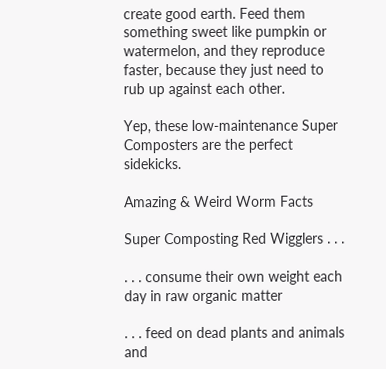create good earth. Feed them something sweet like pumpkin or watermelon, and they reproduce faster, because they just need to rub up against each other.

Yep, these low-maintenance Super Composters are the perfect sidekicks.

Amazing & Weird Worm Facts

Super Composting Red Wigglers . . .

. . . consume their own weight each day in raw organic matter

. . . feed on dead plants and animals and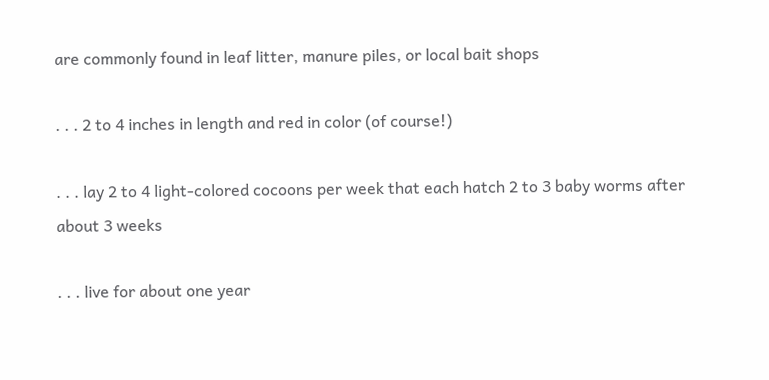are commonly found in leaf litter, manure piles, or local bait shops

. . . 2 to 4 inches in length and red in color (of course!)

. . . lay 2 to 4 light-colored cocoons per week that each hatch 2 to 3 baby worms after about 3 weeks

. . . live for about one year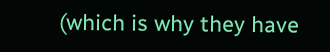(which is why they have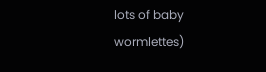lots of baby wormlettes)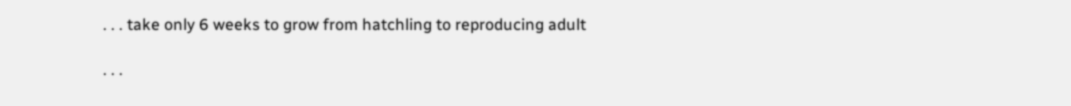. . . take only 6 weeks to grow from hatchling to reproducing adult

. . .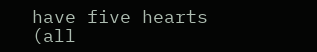have five hearts (all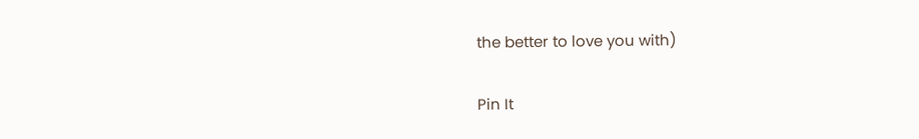the better to love you with)

Pin It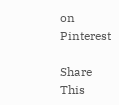on Pinterest

Share This